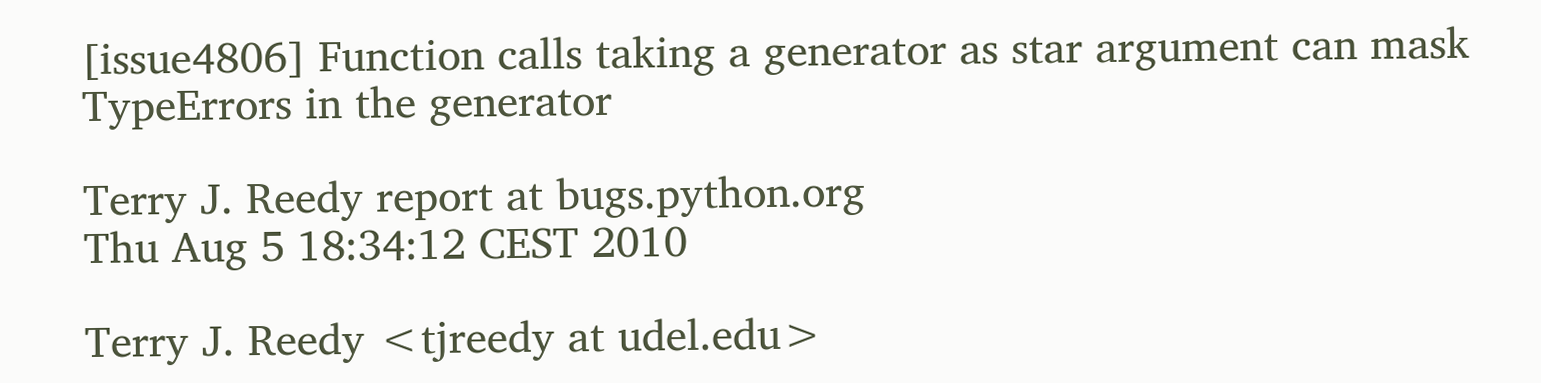[issue4806] Function calls taking a generator as star argument can mask TypeErrors in the generator

Terry J. Reedy report at bugs.python.org
Thu Aug 5 18:34:12 CEST 2010

Terry J. Reedy <tjreedy at udel.edu>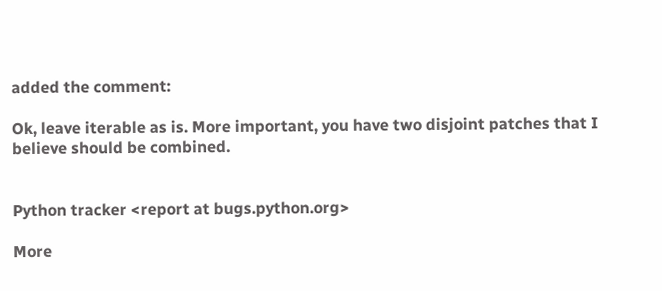added the comment:

Ok, leave iterable as is. More important, you have two disjoint patches that I believe should be combined.


Python tracker <report at bugs.python.org>

More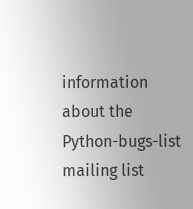information about the Python-bugs-list mailing list